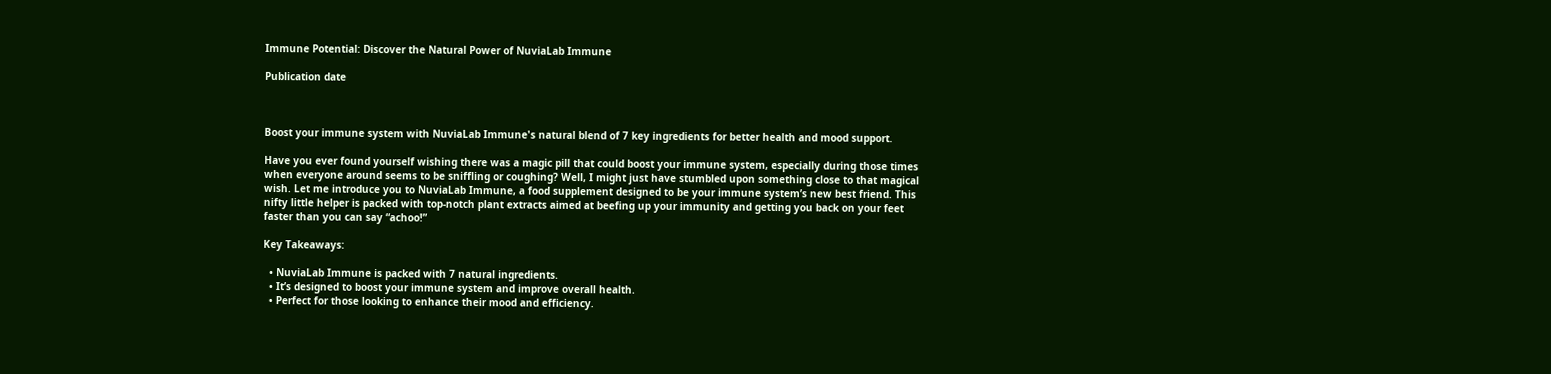Immune Potential: Discover the Natural Power of NuviaLab Immune

Publication date



Boost your immune system with NuviaLab Immune's natural blend of 7 key ingredients for better health and mood support.

Have you ever found yourself wishing there was a magic pill that could boost your immune system, especially during those times when everyone around seems to be sniffling or coughing? Well, I might just have stumbled upon something close to that magical wish. Let me introduce you to NuviaLab Immune, a food supplement designed to be your immune system’s new best friend. This nifty little helper is packed with top-notch plant extracts aimed at beefing up your immunity and getting you back on your feet faster than you can say “achoo!”

Key Takeaways:

  • NuviaLab Immune is packed with 7 natural ingredients.
  • It’s designed to boost your immune system and improve overall health.
  • Perfect for those looking to enhance their mood and efficiency.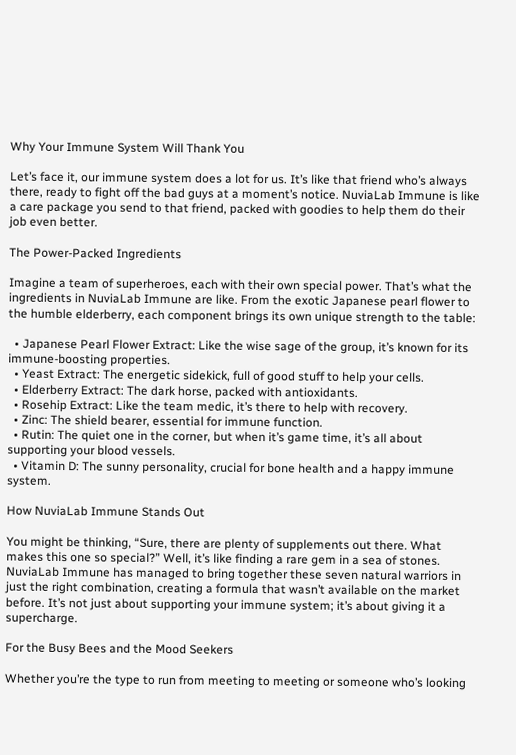Why Your Immune System Will Thank You

Let’s face it, our immune system does a lot for us. It’s like that friend who’s always there, ready to fight off the bad guys at a moment’s notice. NuviaLab Immune is like a care package you send to that friend, packed with goodies to help them do their job even better.

The Power-Packed Ingredients

Imagine a team of superheroes, each with their own special power. That’s what the ingredients in NuviaLab Immune are like. From the exotic Japanese pearl flower to the humble elderberry, each component brings its own unique strength to the table:

  • Japanese Pearl Flower Extract: Like the wise sage of the group, it’s known for its immune-boosting properties.
  • Yeast Extract: The energetic sidekick, full of good stuff to help your cells.
  • Elderberry Extract: The dark horse, packed with antioxidants.
  • Rosehip Extract: Like the team medic, it’s there to help with recovery.
  • Zinc: The shield bearer, essential for immune function.
  • Rutin: The quiet one in the corner, but when it’s game time, it’s all about supporting your blood vessels.
  • Vitamin D: The sunny personality, crucial for bone health and a happy immune system.

How NuviaLab Immune Stands Out

You might be thinking, “Sure, there are plenty of supplements out there. What makes this one so special?” Well, it’s like finding a rare gem in a sea of stones. NuviaLab Immune has managed to bring together these seven natural warriors in just the right combination, creating a formula that wasn’t available on the market before. It’s not just about supporting your immune system; it’s about giving it a supercharge.

For the Busy Bees and the Mood Seekers

Whether you’re the type to run from meeting to meeting or someone who’s looking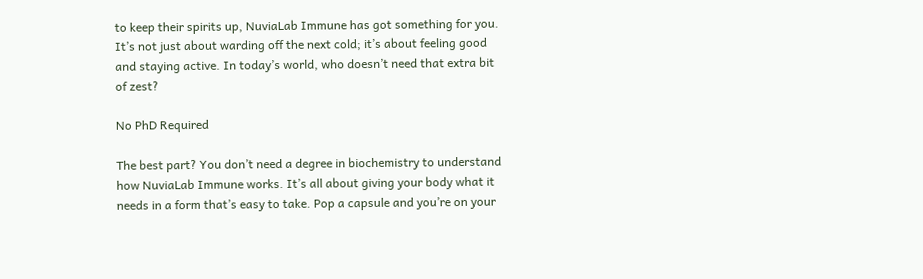to keep their spirits up, NuviaLab Immune has got something for you. It’s not just about warding off the next cold; it’s about feeling good and staying active. In today’s world, who doesn’t need that extra bit of zest?

No PhD Required

The best part? You don’t need a degree in biochemistry to understand how NuviaLab Immune works. It’s all about giving your body what it needs in a form that’s easy to take. Pop a capsule and you’re on your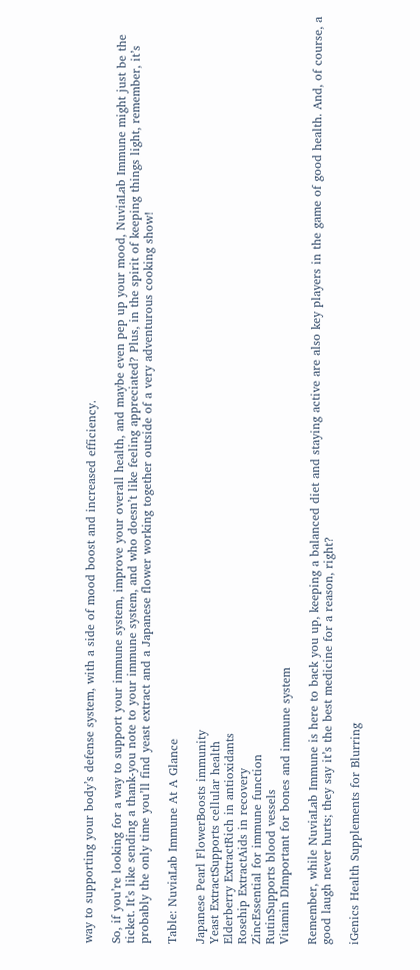way to supporting your body’s defense system, with a side of mood boost and increased efficiency.

So, if you’re looking for a way to support your immune system, improve your overall health, and maybe even pep up your mood, NuviaLab Immune might just be the ticket. It’s like sending a thank-you note to your immune system, and who doesn’t like feeling appreciated? Plus, in the spirit of keeping things light, remember, it’s probably the only time you’ll find yeast extract and a Japanese flower working together outside of a very adventurous cooking show!

Table: NuviaLab Immune At A Glance

Japanese Pearl FlowerBoosts immunity
Yeast ExtractSupports cellular health
Elderberry ExtractRich in antioxidants
Rosehip ExtractAids in recovery
ZincEssential for immune function
RutinSupports blood vessels
Vitamin DImportant for bones and immune system

Remember, while NuviaLab Immune is here to back you up, keeping a balanced diet and staying active are also key players in the game of good health. And, of course, a good laugh never hurts; they say it’s the best medicine for a reason, right?

iGenics Health Supplements for Blurring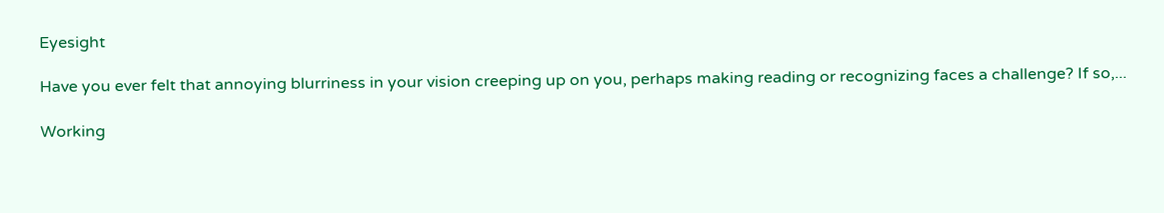Eyesight

Have you ever felt that annoying blurriness in your vision creeping up on you, perhaps making reading or recognizing faces a challenge? If so,...

Working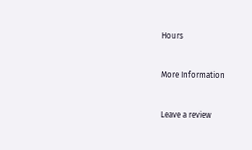Hours


More Information


Leave a review